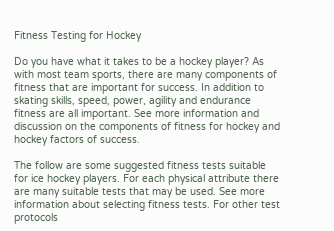Fitness Testing for Hockey

Do you have what it takes to be a hockey player? As with most team sports, there are many components of fitness that are important for success. In addition to skating skills, speed, power, agility and endurance fitness are all important. See more information and discussion on the components of fitness for hockey and hockey factors of success.

The follow are some suggested fitness tests suitable for ice hockey players. For each physical attribute there are many suitable tests that may be used. See more information about selecting fitness tests. For other test protocols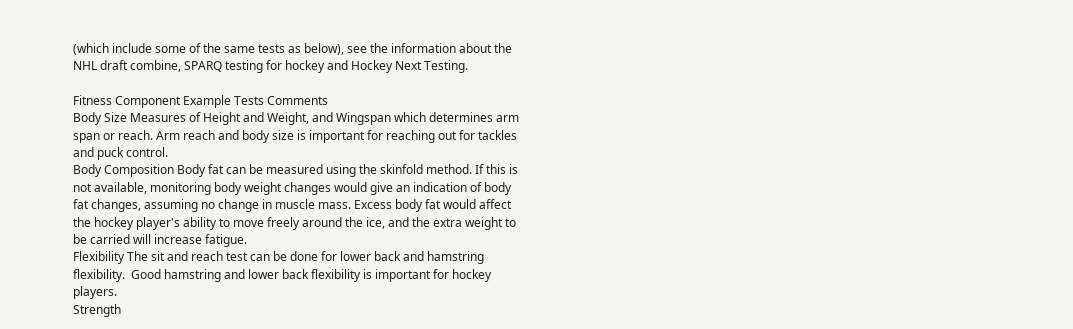(which include some of the same tests as below), see the information about the NHL draft combine, SPARQ testing for hockey and Hockey Next Testing.

Fitness Component Example Tests Comments
Body Size Measures of Height and Weight, and Wingspan which determines arm span or reach. Arm reach and body size is important for reaching out for tackles and puck control.
Body Composition Body fat can be measured using the skinfold method. If this is not available, monitoring body weight changes would give an indication of body fat changes, assuming no change in muscle mass. Excess body fat would affect the hockey player's ability to move freely around the ice, and the extra weight to be carried will increase fatigue.
Flexibility The sit and reach test can be done for lower back and hamstring flexibility.  Good hamstring and lower back flexibility is important for hockey players.
Strength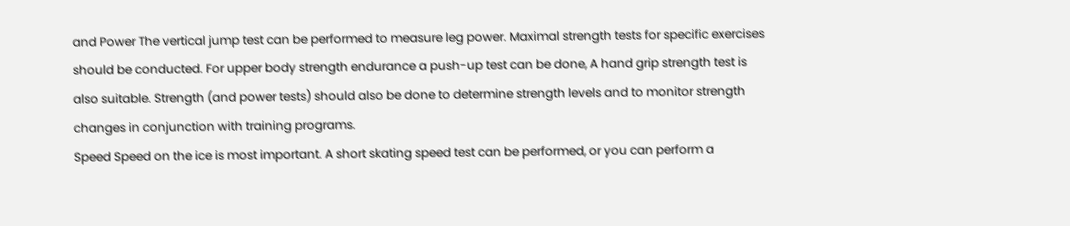and Power The vertical jump test can be performed to measure leg power. Maximal strength tests for specific exercises should be conducted. For upper body strength endurance a push-up test can be done, A hand grip strength test is also suitable. Strength (and power tests) should also be done to determine strength levels and to monitor strength changes in conjunction with training programs.
Speed Speed on the ice is most important. A short skating speed test can be performed, or you can perform a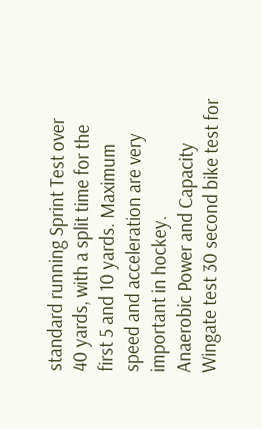standard running Sprint Test over 40 yards, with a split time for the first 5 and 10 yards. Maximum speed and acceleration are very important in hockey.
Anaerobic Power and Capacity Wingate test 30 second bike test for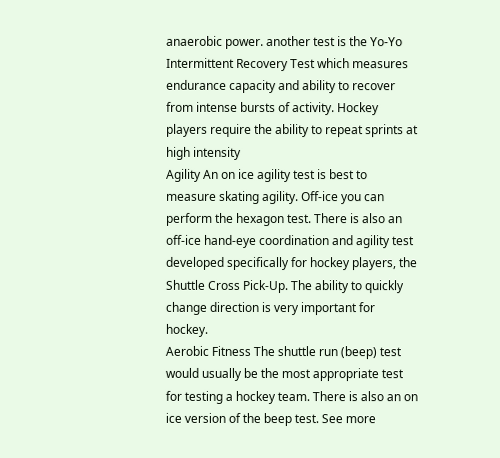anaerobic power. another test is the Yo-Yo Intermittent Recovery Test which measures endurance capacity and ability to recover from intense bursts of activity. Hockey players require the ability to repeat sprints at high intensity
Agility An on ice agility test is best to measure skating agility. Off-ice you can perform the hexagon test. There is also an off-ice hand-eye coordination and agility test developed specifically for hockey players, the Shuttle Cross Pick-Up. The ability to quickly change direction is very important for hockey.
Aerobic Fitness The shuttle run (beep) test would usually be the most appropriate test for testing a hockey team. There is also an on ice version of the beep test. See more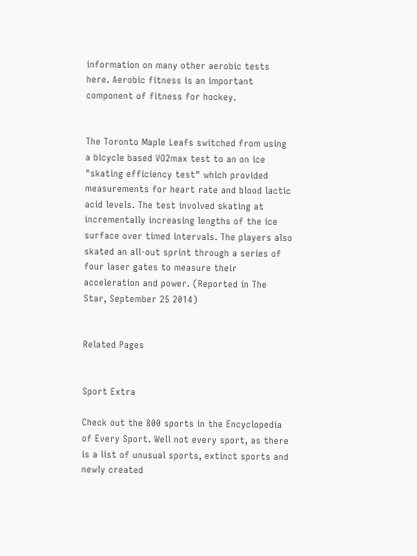information on many other aerobic tests here. Aerobic fitness is an important component of fitness for hockey.


The Toronto Maple Leafs switched from using a bicycle based VO2max test to an on ice "skating efficiency test" which provided measurements for heart rate and blood lactic acid levels. The test involved skating at incrementally increasing lengths of the ice surface over timed intervals. The players also skated an all-out sprint through a series of four laser gates to measure their acceleration and power. (Reported in The Star, September 25 2014)


Related Pages


Sport Extra

Check out the 800 sports in the Encyclopedia of Every Sport. Well not every sport, as there is a list of unusual sports, extinct sports and newly created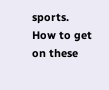sports. How to get on these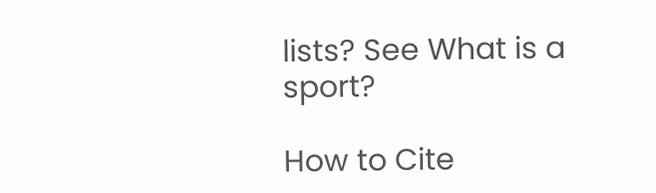lists? See What is a sport?

How to Cite